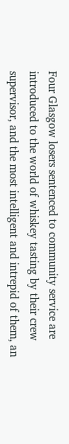Four Glasgow losers sentenced to community service are introduced to the world of whiskey tasting by their crew supervisor, and the most intelligent and intrepid of them, an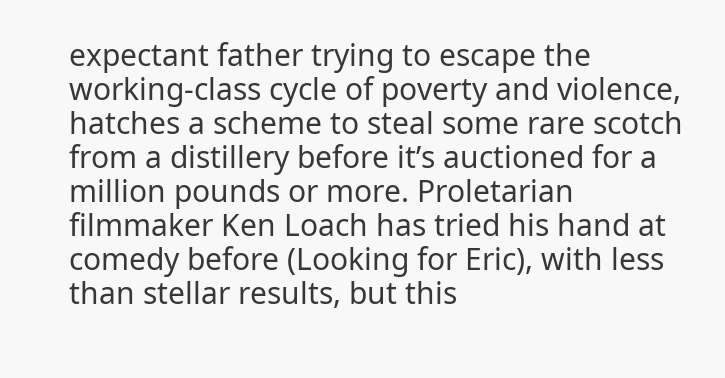expectant father trying to escape the working-class cycle of poverty and violence, hatches a scheme to steal some rare scotch from a distillery before it’s auctioned for a million pounds or more. Proletarian filmmaker Ken Loach has tried his hand at comedy before (Looking for Eric), with less than stellar results, but this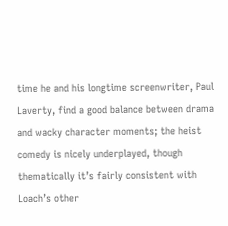time he and his longtime screenwriter, Paul Laverty, find a good balance between drama and wacky character moments; the heist comedy is nicely underplayed, though thematically it’s fairly consistent with Loach’s other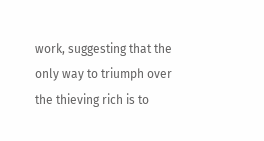work, suggesting that the only way to triumph over the thieving rich is to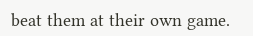beat them at their own game.